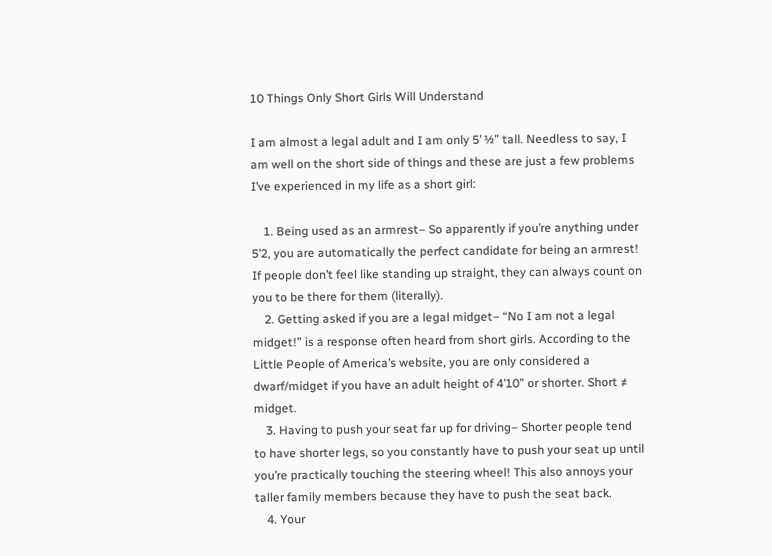10 Things Only Short Girls Will Understand

I am almost a legal adult and I am only 5’ ½” tall. Needless to say, I am well on the short side of things and these are just a few problems I’ve experienced in my life as a short girl:

    1. Being used as an armrest– So apparently if you’re anything under 5’2, you are automatically the perfect candidate for being an armrest! If people don’t feel like standing up straight, they can always count on you to be there for them (literally).
    2. Getting asked if you are a legal midget– “No I am not a legal midget!” is a response often heard from short girls. According to the Little People of America’s website, you are only considered a dwarf/midget if you have an adult height of 4’10” or shorter. Short ≠ midget.
    3. Having to push your seat far up for driving– Shorter people tend to have shorter legs, so you constantly have to push your seat up until you’re practically touching the steering wheel! This also annoys your taller family members because they have to push the seat back.
    4. Your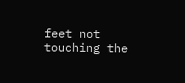feet not touching the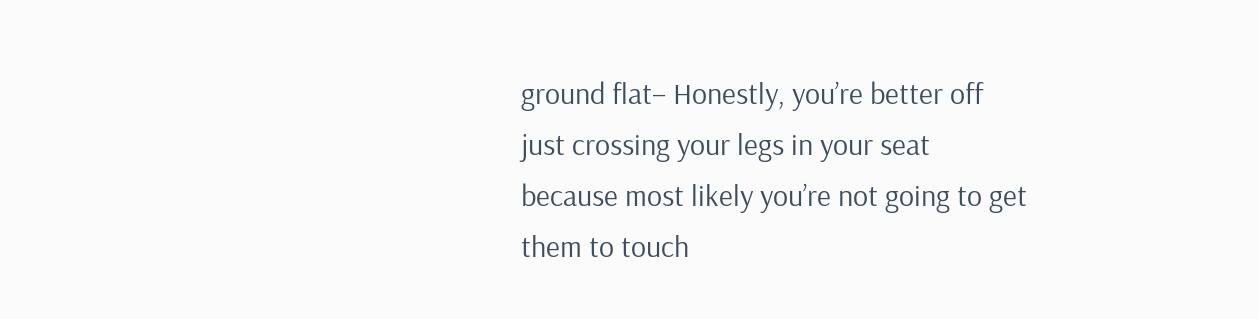ground flat– Honestly, you’re better off just crossing your legs in your seat because most likely you’re not going to get them to touch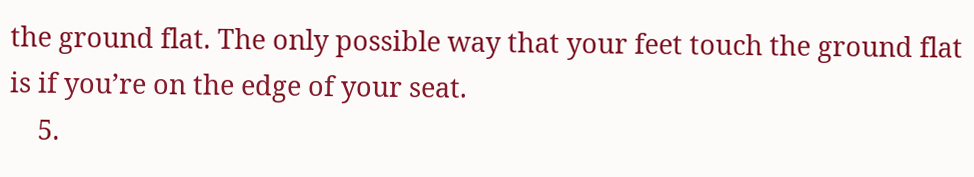the ground flat. The only possible way that your feet touch the ground flat is if you’re on the edge of your seat.
    5.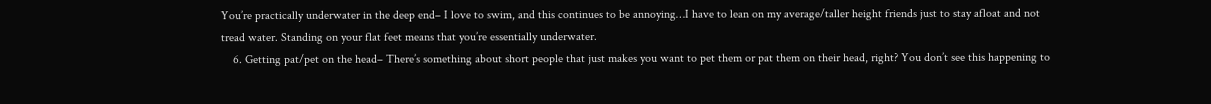You’re practically underwater in the deep end– I love to swim, and this continues to be annoying…I have to lean on my average/taller height friends just to stay afloat and not tread water. Standing on your flat feet means that you’re essentially underwater.
    6. Getting pat/pet on the head– There’s something about short people that just makes you want to pet them or pat them on their head, right? You don’t see this happening to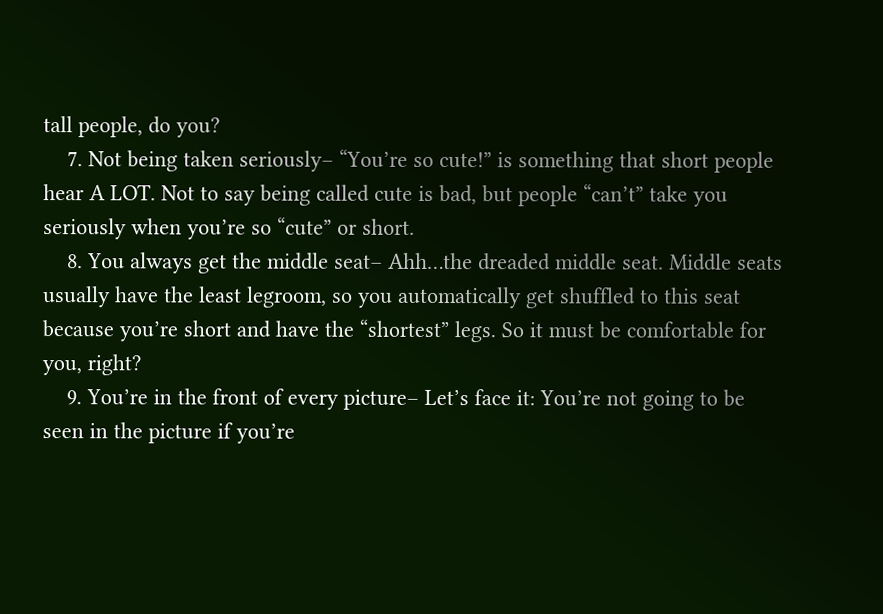tall people, do you?
    7. Not being taken seriously– “You’re so cute!” is something that short people hear A LOT. Not to say being called cute is bad, but people “can’t” take you seriously when you’re so “cute” or short.
    8. You always get the middle seat– Ahh…the dreaded middle seat. Middle seats usually have the least legroom, so you automatically get shuffled to this seat because you’re short and have the “shortest” legs. So it must be comfortable for you, right?
    9. You’re in the front of every picture– Let’s face it: You’re not going to be seen in the picture if you’re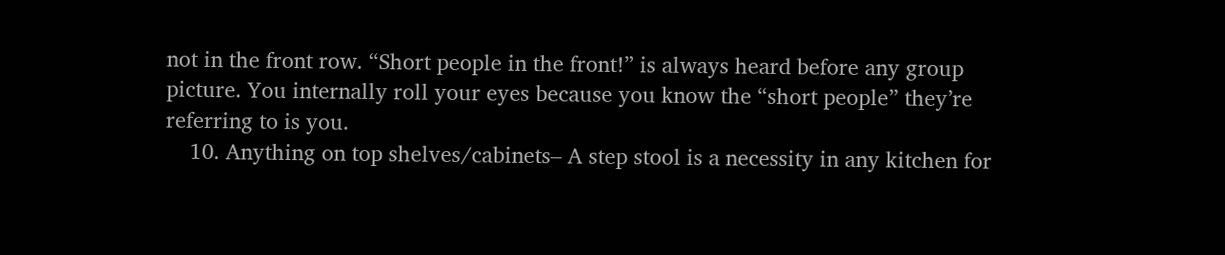not in the front row. “Short people in the front!” is always heard before any group picture. You internally roll your eyes because you know the “short people” they’re referring to is you.
    10. Anything on top shelves/cabinets– A step stool is a necessity in any kitchen for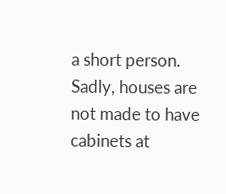a short person. Sadly, houses are not made to have cabinets at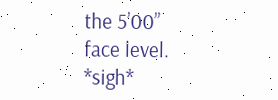the 5’00” face level. *sigh*